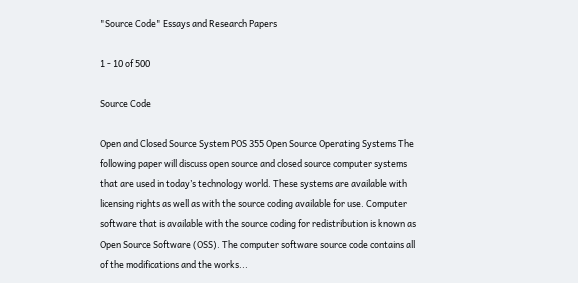"Source Code" Essays and Research Papers

1 - 10 of 500

Source Code

Open and Closed Source System POS 355 Open Source Operating Systems The following paper will discuss open source and closed source computer systems that are used in today’s technology world. These systems are available with licensing rights as well as with the source coding available for use. Computer software that is available with the source coding for redistribution is known as Open Source Software (OSS). The computer software source code contains all of the modifications and the works...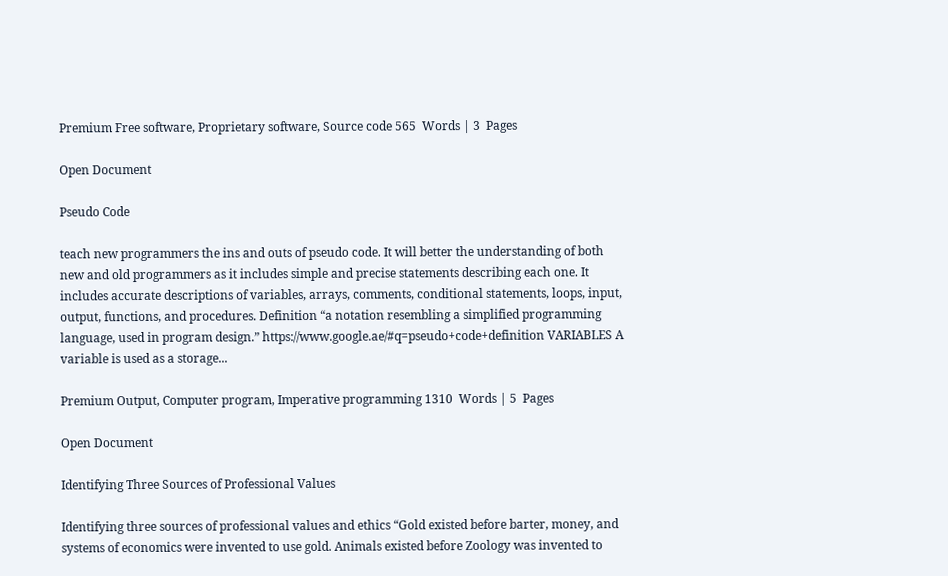Premium Free software, Proprietary software, Source code 565  Words | 3  Pages

Open Document

Pseudo Code

teach new programmers the ins and outs of pseudo code. It will better the understanding of both new and old programmers as it includes simple and precise statements describing each one. It includes accurate descriptions of variables, arrays, comments, conditional statements, loops, input, output, functions, and procedures. Definition “a notation resembling a simplified programming language, used in program design.” https://www.google.ae/#q=pseudo+code+definition VARIABLES A variable is used as a storage...

Premium Output, Computer program, Imperative programming 1310  Words | 5  Pages

Open Document

Identifying Three Sources of Professional Values

Identifying three sources of professional values and ethics “Gold existed before barter, money, and systems of economics were invented to use gold. Animals existed before Zoology was invented to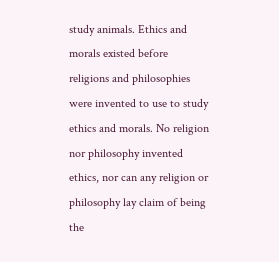study animals. Ethics and morals existed before religions and philosophies were invented to use to study ethics and morals. No religion nor philosophy invented ethics, nor can any religion or philosophy lay claim of being the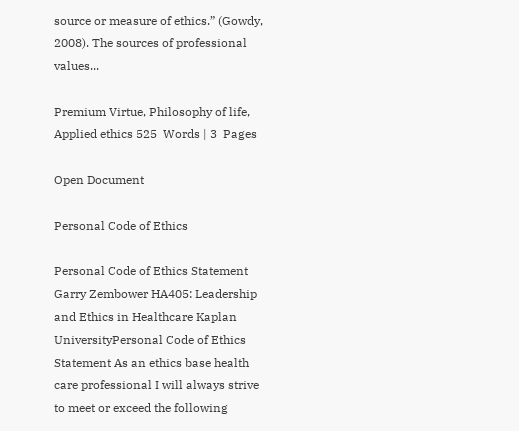source or measure of ethics.” (Gowdy, 2008). The sources of professional values...

Premium Virtue, Philosophy of life, Applied ethics 525  Words | 3  Pages

Open Document

Personal Code of Ethics

Personal Code of Ethics Statement Garry Zembower HA405: Leadership and Ethics in Healthcare Kaplan UniversityPersonal Code of Ethics Statement As an ethics base health care professional I will always strive to meet or exceed the following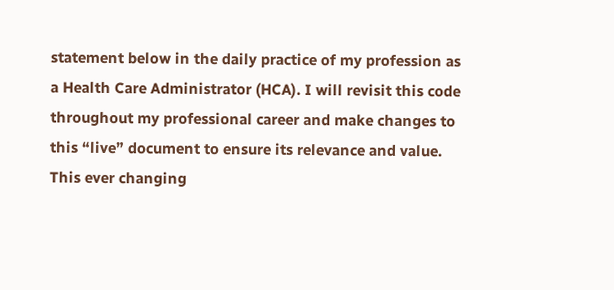statement below in the daily practice of my profession as a Health Care Administrator (HCA). I will revisit this code throughout my professional career and make changes to this “live” document to ensure its relevance and value. This ever changing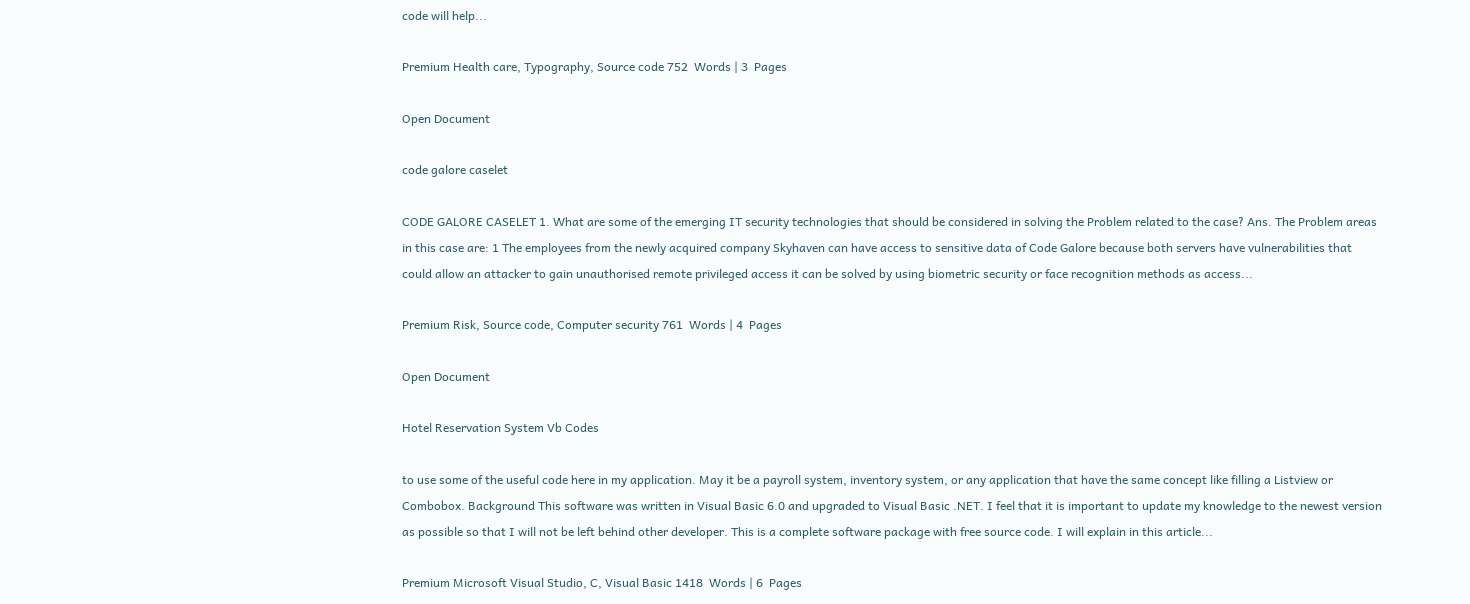code will help...

Premium Health care, Typography, Source code 752  Words | 3  Pages

Open Document

code galore caselet

CODE GALORE CASELET 1. What are some of the emerging IT security technologies that should be considered in solving the Problem related to the case? Ans. The Problem areas in this case are: 1 The employees from the newly acquired company Skyhaven can have access to sensitive data of Code Galore because both servers have vulnerabilities that could allow an attacker to gain unauthorised remote privileged access it can be solved by using biometric security or face recognition methods as access...

Premium Risk, Source code, Computer security 761  Words | 4  Pages

Open Document

Hotel Reservation System Vb Codes

to use some of the useful code here in my application. May it be a payroll system, inventory system, or any application that have the same concept like filling a Listview or Combobox. Background This software was written in Visual Basic 6.0 and upgraded to Visual Basic .NET. I feel that it is important to update my knowledge to the newest version as possible so that I will not be left behind other developer. This is a complete software package with free source code. I will explain in this article...

Premium Microsoft Visual Studio, C, Visual Basic 1418  Words | 6  Pages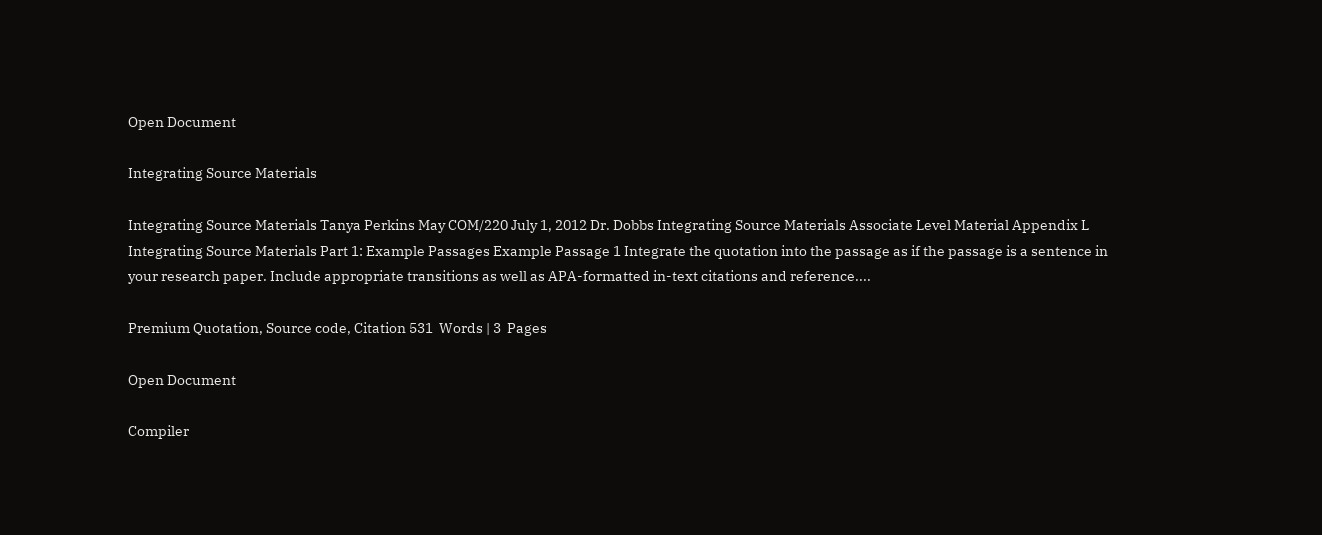Open Document

Integrating Source Materials

Integrating Source Materials Tanya Perkins May COM/220 July 1, 2012 Dr. Dobbs Integrating Source Materials Associate Level Material Appendix L Integrating Source Materials Part 1: Example Passages Example Passage 1 Integrate the quotation into the passage as if the passage is a sentence in your research paper. Include appropriate transitions as well as APA-formatted in-text citations and reference....

Premium Quotation, Source code, Citation 531  Words | 3  Pages

Open Document

Compiler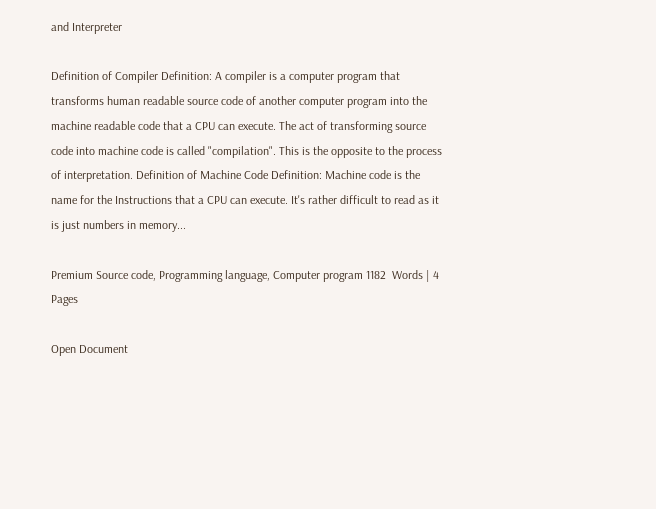and Interpreter

Definition of Compiler Definition: A compiler is a computer program that transforms human readable source code of another computer program into the machine readable code that a CPU can execute. The act of transforming source code into machine code is called "compilation". This is the opposite to the process of interpretation. Definition of Machine Code Definition: Machine code is the name for the Instructions that a CPU can execute. It's rather difficult to read as it is just numbers in memory...

Premium Source code, Programming language, Computer program 1182  Words | 4  Pages

Open Document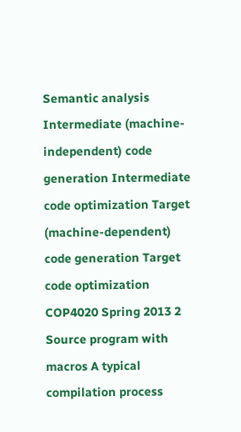Semantic analysis Intermediate (machine-independent) code generation Intermediate code optimization Target (machine-dependent) code generation Target code optimization COP4020 Spring 2013 2 Source program with macros A typical compilation process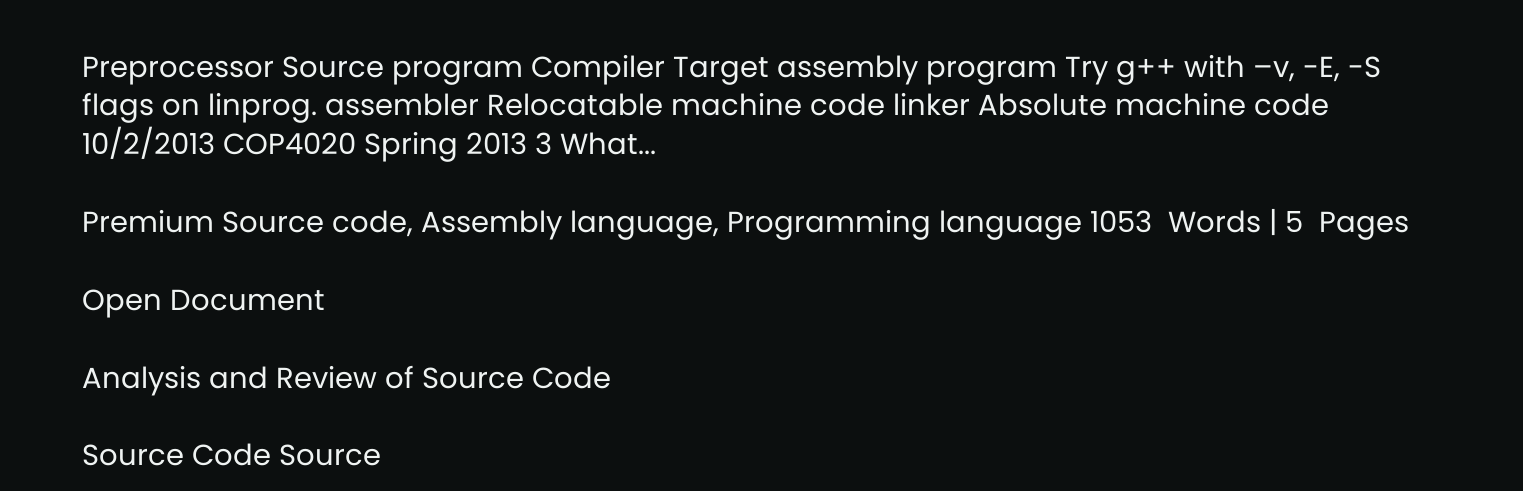Preprocessor Source program Compiler Target assembly program Try g++ with –v, -E, -S flags on linprog. assembler Relocatable machine code linker Absolute machine code 10/2/2013 COP4020 Spring 2013 3 What...

Premium Source code, Assembly language, Programming language 1053  Words | 5  Pages

Open Document

Analysis and Review of Source Code

Source Code Source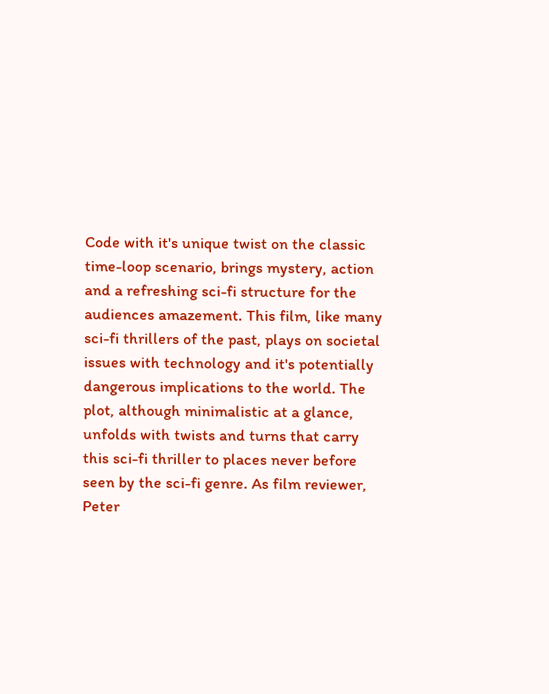Code with it's unique twist on the classic time-loop scenario, brings mystery, action and a refreshing sci-fi structure for the audiences amazement. This film, like many sci-fi thrillers of the past, plays on societal issues with technology and it's potentially dangerous implications to the world. The plot, although minimalistic at a glance, unfolds with twists and turns that carry this sci-fi thriller to places never before seen by the sci-fi genre. As film reviewer, Peter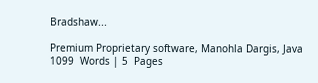Bradshaw...

Premium Proprietary software, Manohla Dargis, Java 1099  Words | 5  Pages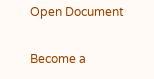Open Document

Become a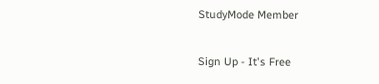StudyMode Member

Sign Up - It's Free